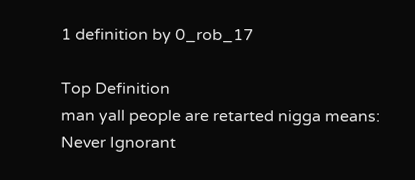1 definition by 0_rob_17

Top Definition
man yall people are retarted nigga means: Never Ignorant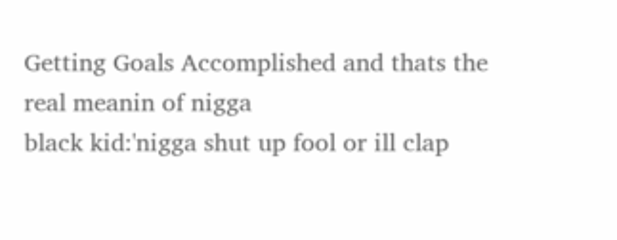Getting Goals Accomplished and thats the real meanin of nigga
black kid:'nigga shut up fool or ill clap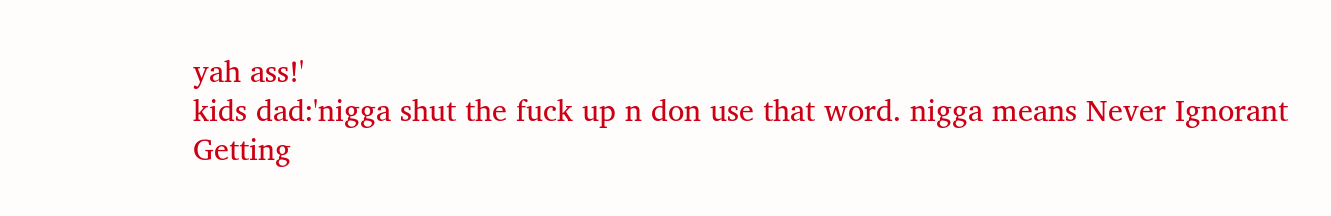yah ass!'
kids dad:'nigga shut the fuck up n don use that word. nigga means Never Ignorant Getting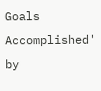Goals Accomplished'
by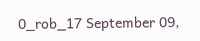0_rob_17 September 09,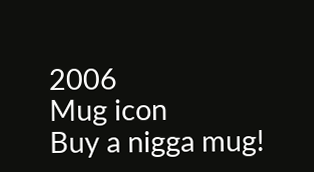2006
Mug icon
Buy a nigga mug!